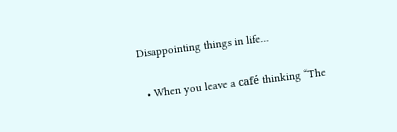Disappointing things in life…

  • When you leave a café thinking “The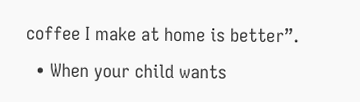coffee I make at home is better”.
  • When your child wants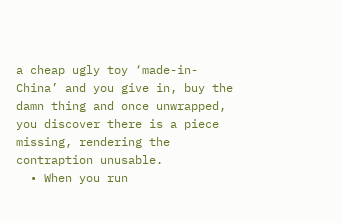a cheap ugly toy ‘made-in-China’ and you give in, buy the damn thing and once unwrapped, you discover there is a piece missing, rendering the contraption unusable.
  • When you run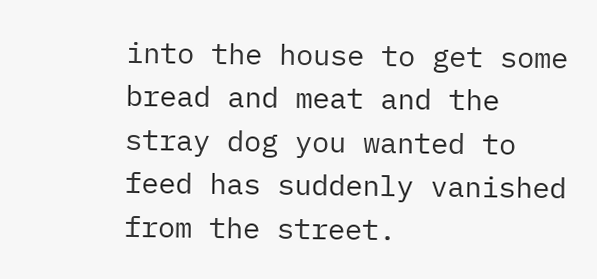into the house to get some bread and meat and the stray dog you wanted to feed has suddenly vanished from the street.